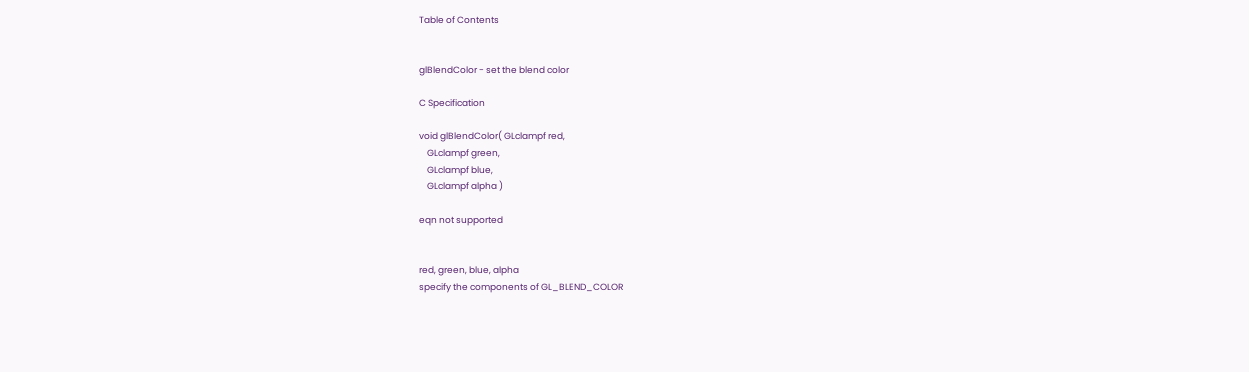Table of Contents


glBlendColor - set the blend color

C Specification

void glBlendColor( GLclampf red,
    GLclampf green,
    GLclampf blue,
    GLclampf alpha )

eqn not supported


red, green, blue, alpha
specify the components of GL_BLEND_COLOR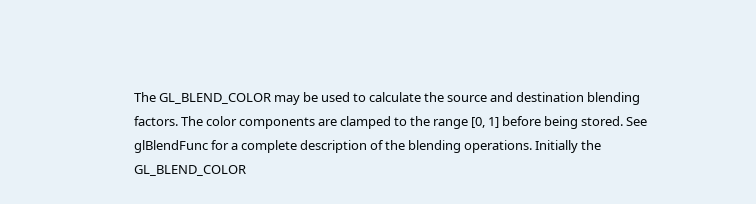The GL_BLEND_COLOR may be used to calculate the source and destination blending factors. The color components are clamped to the range [0, 1] before being stored. See glBlendFunc for a complete description of the blending operations. Initially the GL_BLEND_COLOR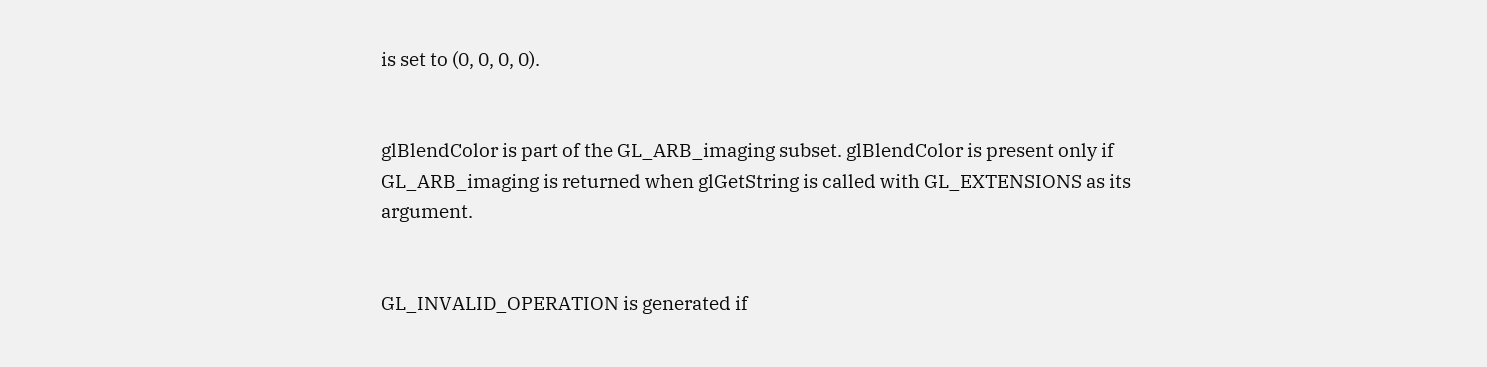is set to (0, 0, 0, 0).


glBlendColor is part of the GL_ARB_imaging subset. glBlendColor is present only if GL_ARB_imaging is returned when glGetString is called with GL_EXTENSIONS as its argument.


GL_INVALID_OPERATION is generated if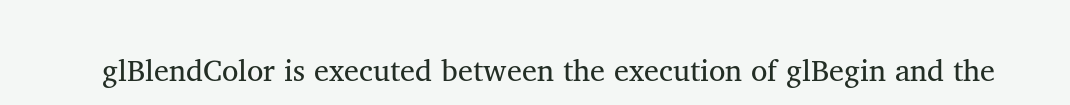glBlendColor is executed between the execution of glBegin and the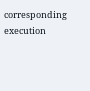corresponding execution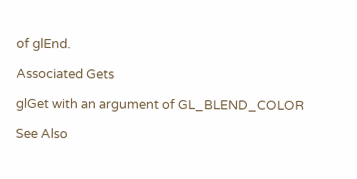of glEnd.

Associated Gets

glGet with an argument of GL_BLEND_COLOR

See Also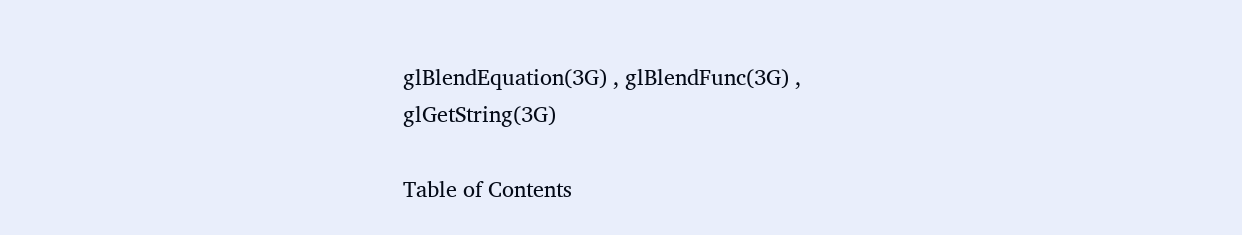glBlendEquation(3G) , glBlendFunc(3G) , glGetString(3G)

Table of Contents